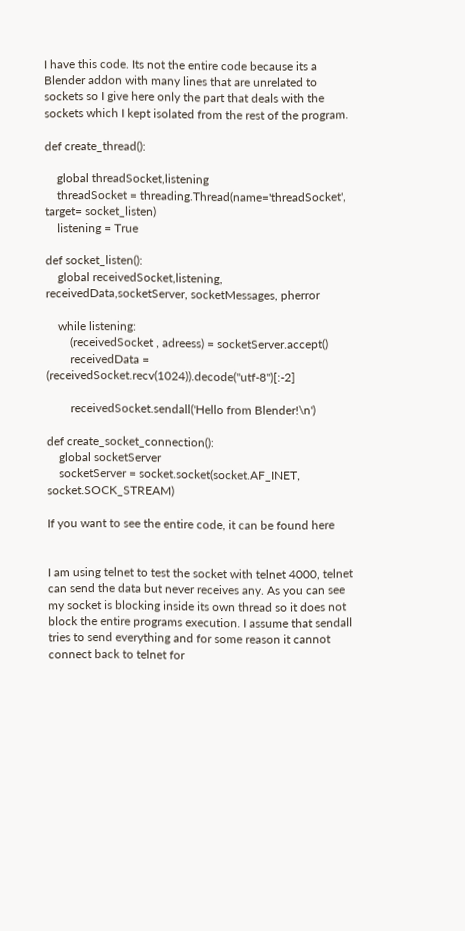I have this code. Its not the entire code because its a Blender addon with many lines that are unrelated to sockets so I give here only the part that deals with the sockets which I kept isolated from the rest of the program.

def create_thread():

    global threadSocket,listening
    threadSocket = threading.Thread(name='threadSocket', target= socket_listen)
    listening = True

def socket_listen():
    global receivedSocket,listening, receivedData,socketServer, socketMessages, pherror

    while listening:
        (receivedSocket , adreess) = socketServer.accept()
        receivedData = (receivedSocket.recv(1024)).decode("utf-8")[:-2]

        receivedSocket.sendall('Hello from Blender!\n')

def create_socket_connection():
    global socketServer
    socketServer = socket.socket(socket.AF_INET, socket.SOCK_STREAM)

If you want to see the entire code, it can be found here


I am using telnet to test the socket with telnet 4000, telnet can send the data but never receives any. As you can see my socket is blocking inside its own thread so it does not block the entire programs execution. I assume that sendall tries to send everything and for some reason it cannot connect back to telnet for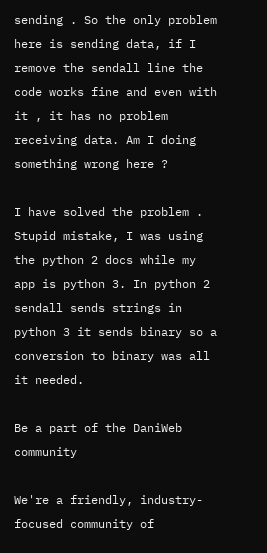sending . So the only problem here is sending data, if I remove the sendall line the code works fine and even with it , it has no problem receiving data. Am I doing something wrong here ?

I have solved the problem . Stupid mistake, I was using the python 2 docs while my app is python 3. In python 2 sendall sends strings in python 3 it sends binary so a conversion to binary was all it needed.

Be a part of the DaniWeb community

We're a friendly, industry-focused community of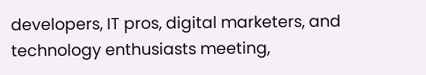developers, IT pros, digital marketers, and technology enthusiasts meeting,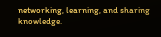networking, learning, and sharing knowledge.